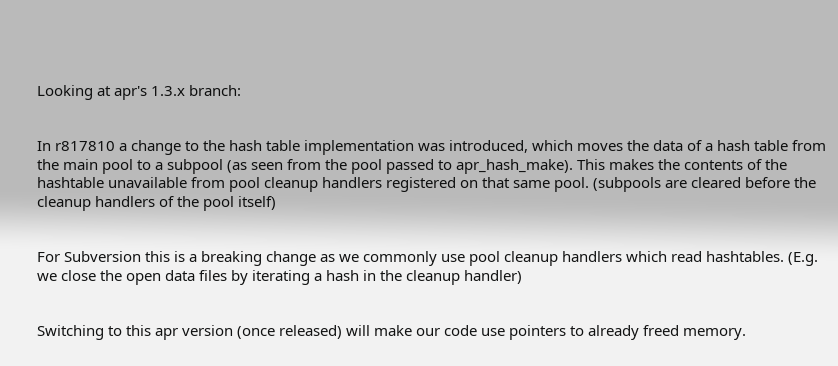Looking at apr's 1.3.x branch:


In r817810 a change to the hash table implementation was introduced, which moves the data of a hash table from the main pool to a subpool (as seen from the pool passed to apr_hash_make). This makes the contents of the hashtable unavailable from pool cleanup handlers registered on that same pool. (subpools are cleared before the cleanup handlers of the pool itself)


For Subversion this is a breaking change as we commonly use pool cleanup handlers which read hashtables. (E.g. we close the open data files by iterating a hash in the cleanup handler)


Switching to this apr version (once released) will make our code use pointers to already freed memory.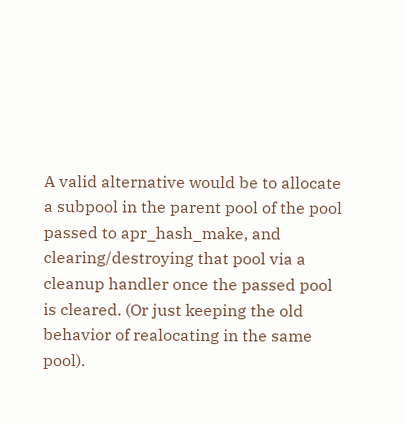A valid alternative would be to allocate a subpool in the parent pool of the pool passed to apr_hash_make, and clearing/destroying that pool via a cleanup handler once the passed pool is cleared. (Or just keeping the old behavior of realocating in the same pool).